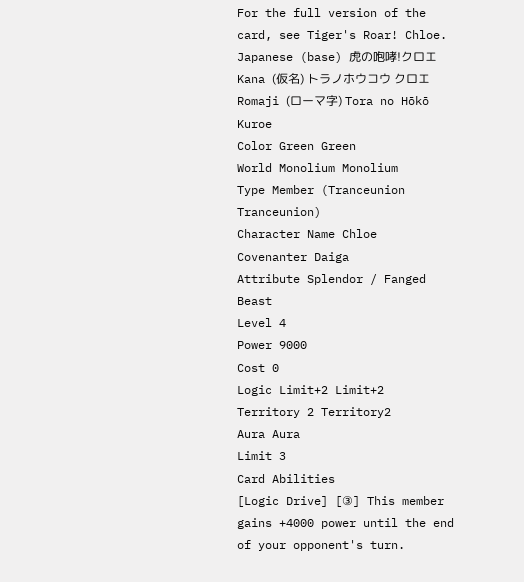For the full version of the card, see Tiger's Roar! Chloe.
Japanese (base) 虎の咆哮!クロエ
Kana (仮名) トラノホウコウ クロエ
Romaji (ローマ字) Tora no Hōkō Kuroe
Color Green Green
World Monolium Monolium
Type Member (Tranceunion Tranceunion)
Character Name Chloe
Covenanter Daiga
Attribute Splendor / Fanged Beast
Level 4
Power 9000
Cost 0
Logic Limit+2 Limit+2
Territory 2 Territory2
Aura Aura
Limit 3
Card Abilities
[Logic Drive] [③] This member gains +4000 power until the end of your opponent's turn.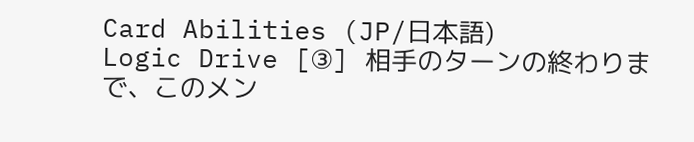Card Abilities (JP/日本語)
Logic Drive [③] 相手のターンの終わりまで、このメン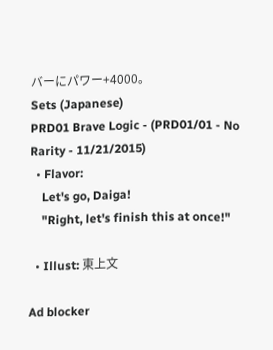バーにパワー+4000。
Sets (Japanese)
PRD01 Brave Logic - (PRD01/01 - No Rarity - 11/21/2015)
  • Flavor:
    Let's go, Daiga!
    "Right, let's finish this at once!"

  • Illust: 東上文

Ad blocker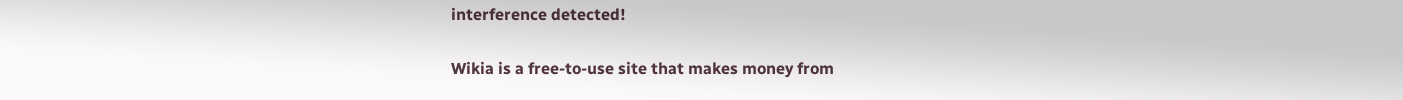interference detected!

Wikia is a free-to-use site that makes money from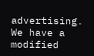advertising. We have a modified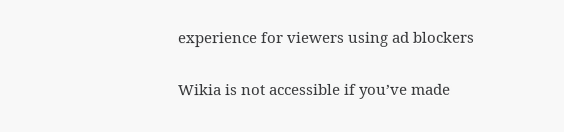experience for viewers using ad blockers

Wikia is not accessible if you’ve made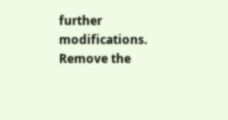further modifications. Remove the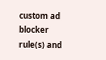custom ad blocker rule(s) and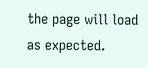the page will load as expected.